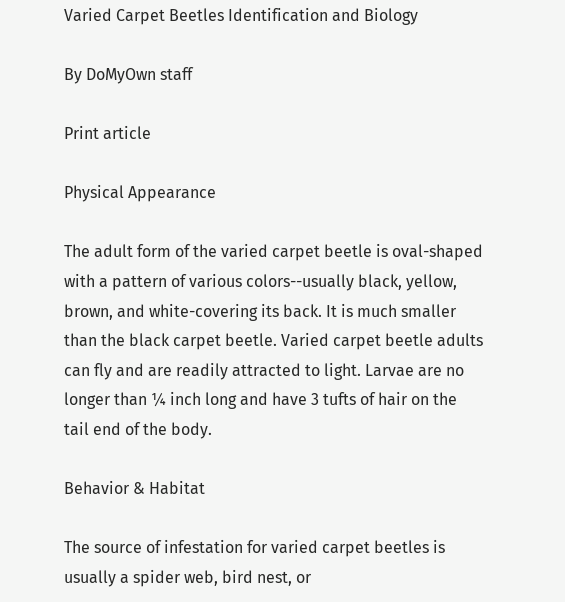Varied Carpet Beetles Identification and Biology

By DoMyOwn staff

Print article

Physical Appearance

The adult form of the varied carpet beetle is oval-shaped with a pattern of various colors--usually black, yellow, brown, and white-covering its back. It is much smaller than the black carpet beetle. Varied carpet beetle adults can fly and are readily attracted to light. Larvae are no longer than ¼ inch long and have 3 tufts of hair on the tail end of the body.

Behavior & Habitat

The source of infestation for varied carpet beetles is usually a spider web, bird nest, or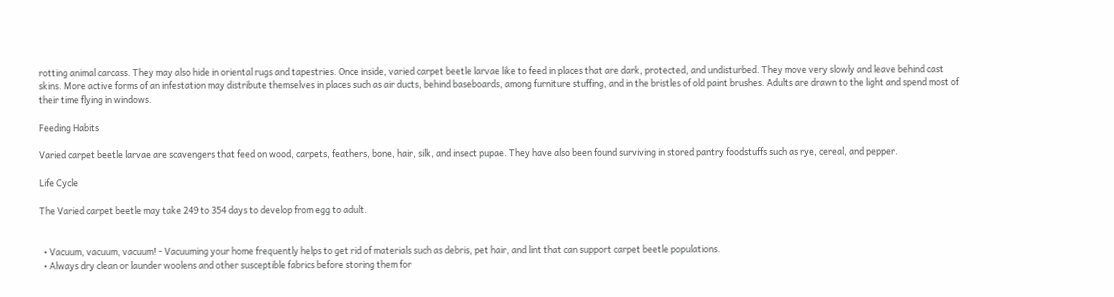rotting animal carcass. They may also hide in oriental rugs and tapestries. Once inside, varied carpet beetle larvae like to feed in places that are dark, protected, and undisturbed. They move very slowly and leave behind cast skins. More active forms of an infestation may distribute themselves in places such as air ducts, behind baseboards, among furniture stuffing, and in the bristles of old paint brushes. Adults are drawn to the light and spend most of their time flying in windows.

Feeding Habits

Varied carpet beetle larvae are scavengers that feed on wood, carpets, feathers, bone, hair, silk, and insect pupae. They have also been found surviving in stored pantry foodstuffs such as rye, cereal, and pepper.

Life Cycle

The Varied carpet beetle may take 249 to 354 days to develop from egg to adult.


  • Vacuum, vacuum, vacuum! - Vacuuming your home frequently helps to get rid of materials such as debris, pet hair, and lint that can support carpet beetle populations.
  • Always dry clean or launder woolens and other susceptible fabrics before storing them for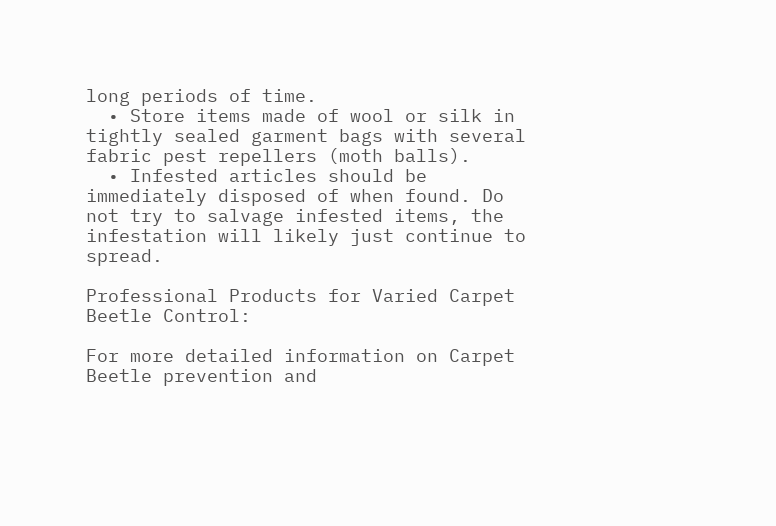long periods of time.
  • Store items made of wool or silk in tightly sealed garment bags with several fabric pest repellers (moth balls).
  • Infested articles should be immediately disposed of when found. Do not try to salvage infested items, the infestation will likely just continue to spread.

Professional Products for Varied Carpet Beetle Control:

For more detailed information on Carpet Beetle prevention and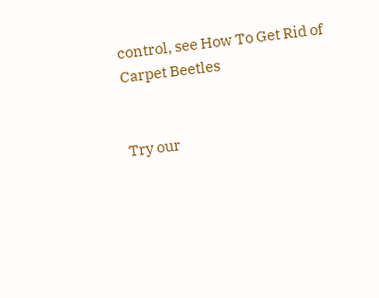control, see How To Get Rid of Carpet Beetles


Try our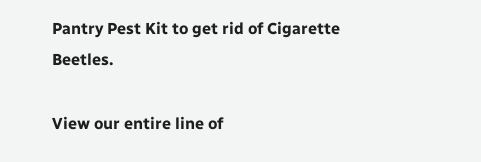Pantry Pest Kit to get rid of Cigarette Beetles.

View our entire line of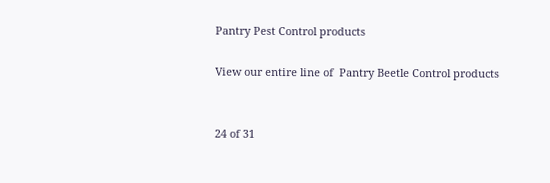Pantry Pest Control products

View our entire line of  Pantry Beetle Control products


24 of 31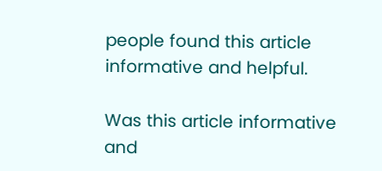people found this article informative and helpful.

Was this article informative and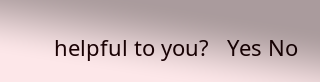helpful to you?   Yes No